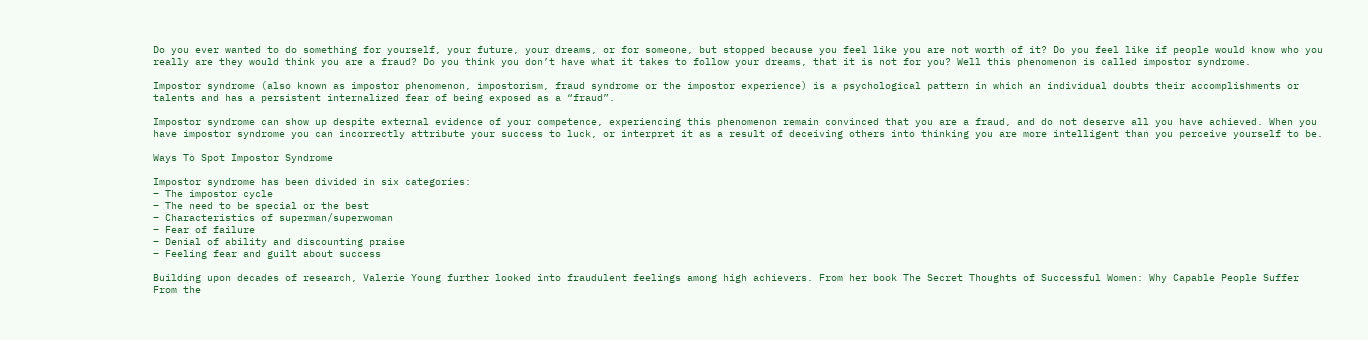Do you ever wanted to do something for yourself, your future, your dreams, or for someone, but stopped because you feel like you are not worth of it? Do you feel like if people would know who you really are they would think you are a fraud? Do you think you don’t have what it takes to follow your dreams, that it is not for you? Well this phenomenon is called impostor syndrome.

Impostor syndrome (also known as impostor phenomenon, impostorism, fraud syndrome or the impostor experience) is a psychological pattern in which an individual doubts their accomplishments or talents and has a persistent internalized fear of being exposed as a “fraud”.

Impostor syndrome can show up despite external evidence of your competence, experiencing this phenomenon remain convinced that you are a fraud, and do not deserve all you have achieved. When you have impostor syndrome you can incorrectly attribute your success to luck, or interpret it as a result of deceiving others into thinking you are more intelligent than you perceive yourself to be.

Ways To Spot Impostor Syndrome

Impostor syndrome has been divided in six categories:
– The impostor cycle
– The need to be special or the best
– Characteristics of superman/superwoman
– Fear of failure
– Denial of ability and discounting praise
– Feeling fear and guilt about success

Building upon decades of research, Valerie Young further looked into fraudulent feelings among high achievers. From her book The Secret Thoughts of Successful Women: Why Capable People Suffer From the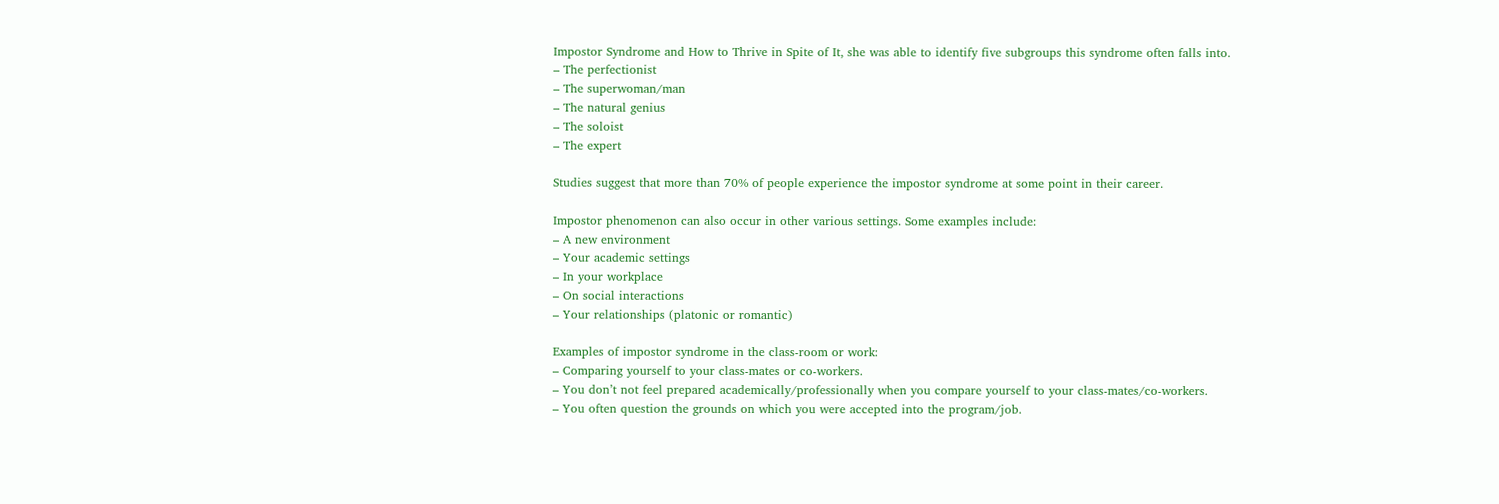Impostor Syndrome and How to Thrive in Spite of It, she was able to identify five subgroups this syndrome often falls into.
– The perfectionist
– The superwoman/man
– The natural genius
– The soloist
– The expert

Studies suggest that more than 70% of people experience the impostor syndrome at some point in their career.

Impostor phenomenon can also occur in other various settings. Some examples include:
– A new environment
– Your academic settings
– In your workplace
– On social interactions
– Your relationships (platonic or romantic)

Examples of impostor syndrome in the class-room or work:
– Comparing yourself to your class-mates or co-workers.
– You don’t not feel prepared academically/professionally when you compare yourself to your class-mates/co-workers.
– You often question the grounds on which you were accepted into the program/job.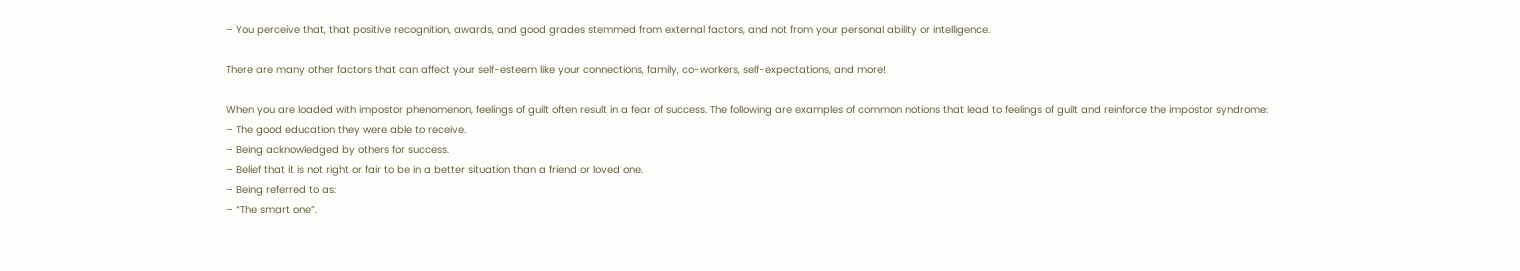– You perceive that, that positive recognition, awards, and good grades stemmed from external factors, and not from your personal ability or intelligence.

There are many other factors that can affect your self-esteem like your connections, family, co-workers, self-expectations, and more!

When you are loaded with impostor phenomenon, feelings of guilt often result in a fear of success. The following are examples of common notions that lead to feelings of guilt and reinforce the impostor syndrome:
– The good education they were able to receive.
– Being acknowledged by others for success.
– Belief that it is not right or fair to be in a better situation than a friend or loved one.
– Being referred to as:
– “The smart one”.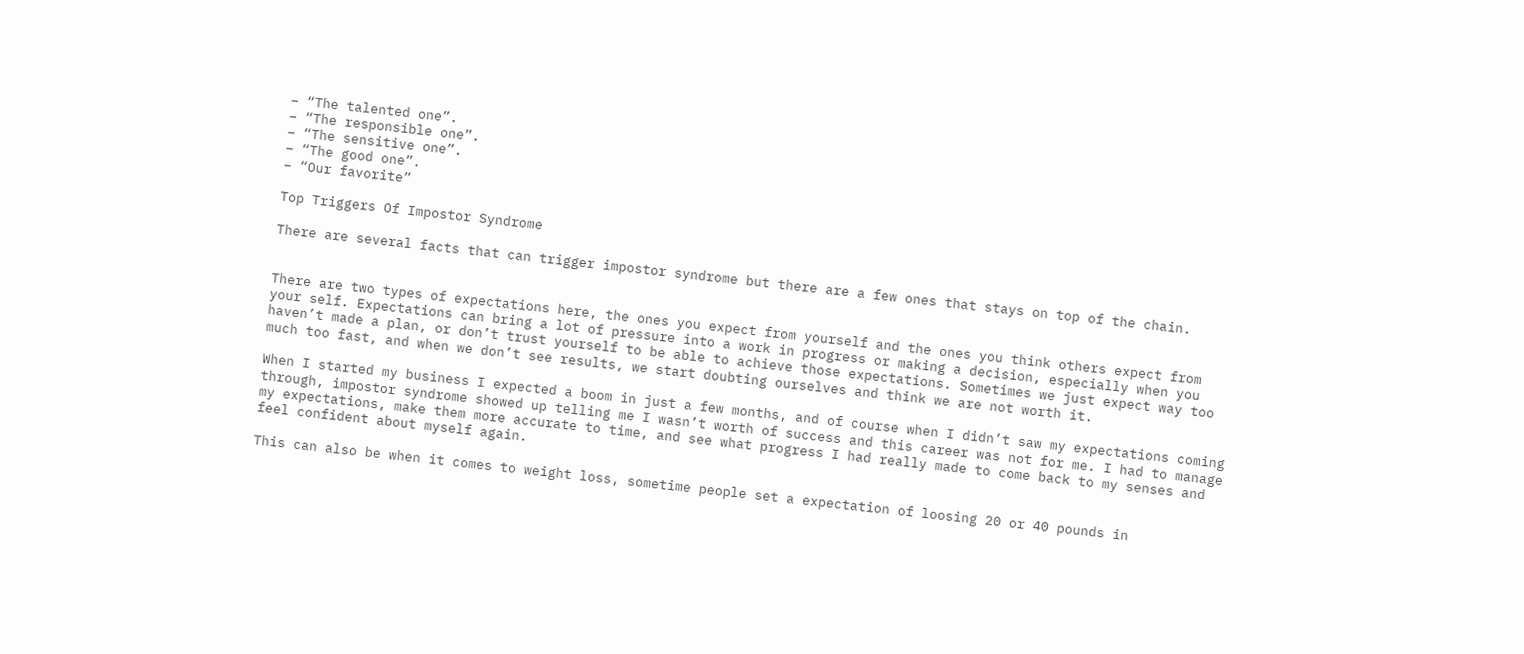– “The talented one”.
– “The responsible one”.
– “The sensitive one”.
– “The good one”.
– “Our favorite”

Top Triggers Of Impostor Syndrome

There are several facts that can trigger impostor syndrome but there are a few ones that stays on top of the chain.


There are two types of expectations here, the ones you expect from yourself and the ones you think others expect from your self. Expectations can bring a lot of pressure into a work in progress or making a decision, especially when you haven’t made a plan, or don’t trust yourself to be able to achieve those expectations. Sometimes we just expect way too much too fast, and when we don’t see results, we start doubting ourselves and think we are not worth it.

When I started my business I expected a boom in just a few months, and of course when I didn’t saw my expectations coming through, impostor syndrome showed up telling me I wasn’t worth of success and this career was not for me. I had to manage my expectations, make them more accurate to time, and see what progress I had really made to come back to my senses and feel confident about myself again.

This can also be when it comes to weight loss, sometime people set a expectation of loosing 20 or 40 pounds in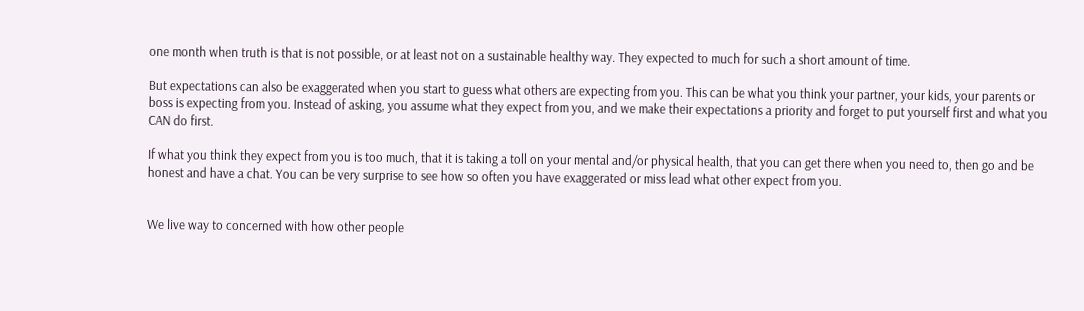one month when truth is that is not possible, or at least not on a sustainable healthy way. They expected to much for such a short amount of time.

But expectations can also be exaggerated when you start to guess what others are expecting from you. This can be what you think your partner, your kids, your parents or boss is expecting from you. Instead of asking, you assume what they expect from you, and we make their expectations a priority and forget to put yourself first and what you CAN do first.

If what you think they expect from you is too much, that it is taking a toll on your mental and/or physical health, that you can get there when you need to, then go and be honest and have a chat. You can be very surprise to see how so often you have exaggerated or miss lead what other expect from you.


We live way to concerned with how other people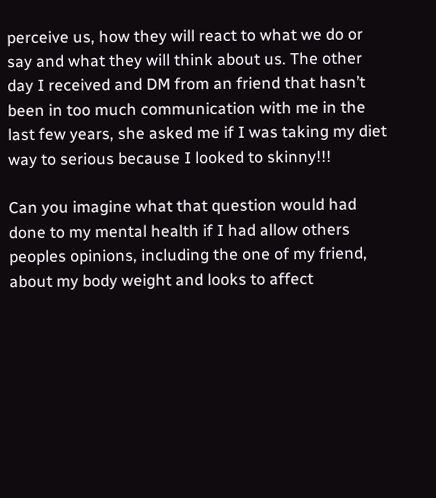perceive us, how they will react to what we do or say and what they will think about us. The other day I received and DM from an friend that hasn’t been in too much communication with me in the last few years, she asked me if I was taking my diet way to serious because I looked to skinny!!!

Can you imagine what that question would had done to my mental health if I had allow others peoples opinions, including the one of my friend, about my body weight and looks to affect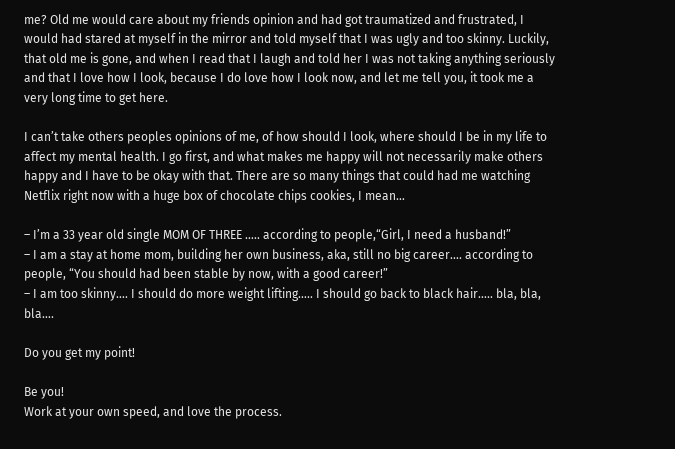me? Old me would care about my friends opinion and had got traumatized and frustrated, I would had stared at myself in the mirror and told myself that I was ugly and too skinny. Luckily, that old me is gone, and when I read that I laugh and told her I was not taking anything seriously and that I love how I look, because I do love how I look now, and let me tell you, it took me a very long time to get here.

I can’t take others peoples opinions of me, of how should I look, where should I be in my life to affect my mental health. I go first, and what makes me happy will not necessarily make others happy and I have to be okay with that. There are so many things that could had me watching Netflix right now with a huge box of chocolate chips cookies, I mean…

– I’m a 33 year old single MOM OF THREE ….. according to people,“Girl, I need a husband!”
– I am a stay at home mom, building her own business, aka, still no big career…. according to people, “You should had been stable by now, with a good career!”
– I am too skinny…. I should do more weight lifting….. I should go back to black hair….. bla, bla, bla….

Do you get my point!

Be you!
Work at your own speed, and love the process.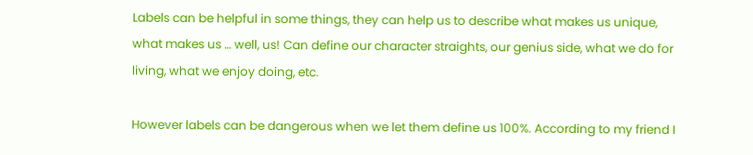Labels can be helpful in some things, they can help us to describe what makes us unique, what makes us … well, us! Can define our character straights, our genius side, what we do for living, what we enjoy doing, etc.

However labels can be dangerous when we let them define us 100%. According to my friend I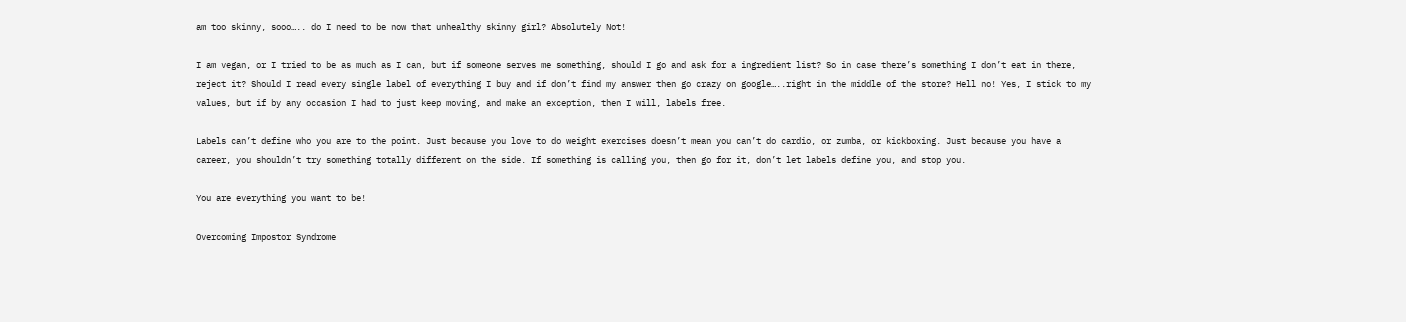am too skinny, sooo….. do I need to be now that unhealthy skinny girl? Absolutely Not!

I am vegan, or I tried to be as much as I can, but if someone serves me something, should I go and ask for a ingredient list? So in case there’s something I don’t eat in there, reject it? Should I read every single label of everything I buy and if don’t find my answer then go crazy on google…..right in the middle of the store? Hell no! Yes, I stick to my values, but if by any occasion I had to just keep moving, and make an exception, then I will, labels free.

Labels can’t define who you are to the point. Just because you love to do weight exercises doesn’t mean you can’t do cardio, or zumba, or kickboxing. Just because you have a career, you shouldn’t try something totally different on the side. If something is calling you, then go for it, don’t let labels define you, and stop you.

You are everything you want to be!

Overcoming Impostor Syndrome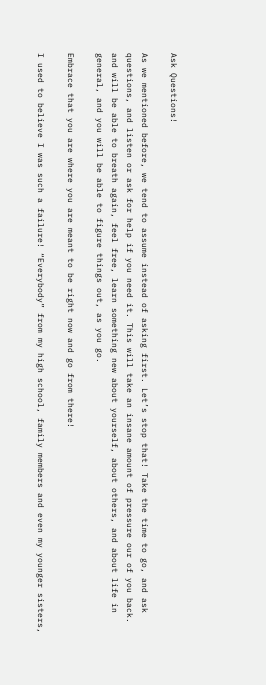Ask Questions!

As we mentioned before, we tend to assume instead of asking first. Let’s stop that! Take the time to go, and ask questions, and listen or ask for help if you need it. This will take an insane amount of pressure our of you back. and will be able to breath again, feel free, learn something new about yourself, about others, and about life in general, and you will be able to figure things out, as you go.

Embrace that you are where you are meant to be right now and go from there!

I used to believe I was such a failure! “Everybody” from my high school, family members and even my younger sisters,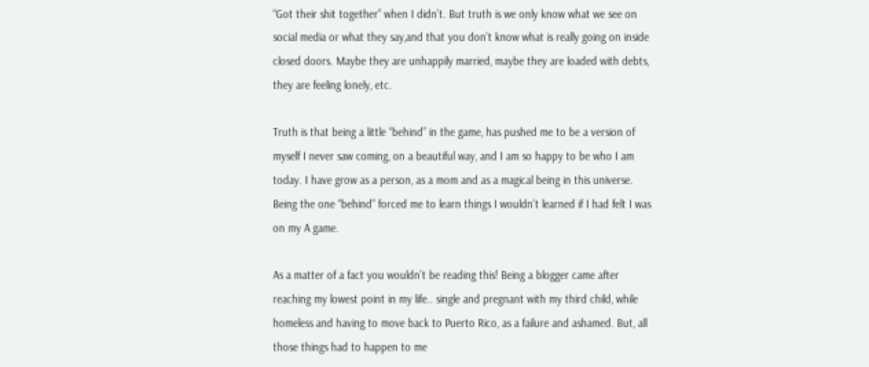“Got their shit together” when I didn’t. But truth is we only know what we see on social media or what they say,and that you don’t know what is really going on inside closed doors. Maybe they are unhappily married, maybe they are loaded with debts, they are feeling lonely, etc.

Truth is that being a little “behind” in the game, has pushed me to be a version of myself I never saw coming, on a beautiful way, and I am so happy to be who I am today. I have grow as a person, as a mom and as a magical being in this universe. Being the one “behind” forced me to learn things I wouldn’t learned if I had felt I was on my A game.

As a matter of a fact you wouldn’t be reading this! Being a blogger came after reaching my lowest point in my life.. single and pregnant with my third child, while homeless and having to move back to Puerto Rico, as a failure and ashamed. But, all those things had to happen to me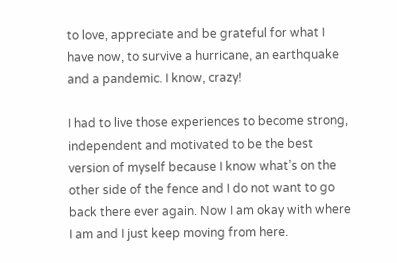to love, appreciate and be grateful for what I have now, to survive a hurricane, an earthquake and a pandemic. I know, crazy!

I had to live those experiences to become strong, independent and motivated to be the best version of myself because I know what’s on the other side of the fence and I do not want to go back there ever again. Now I am okay with where I am and I just keep moving from here.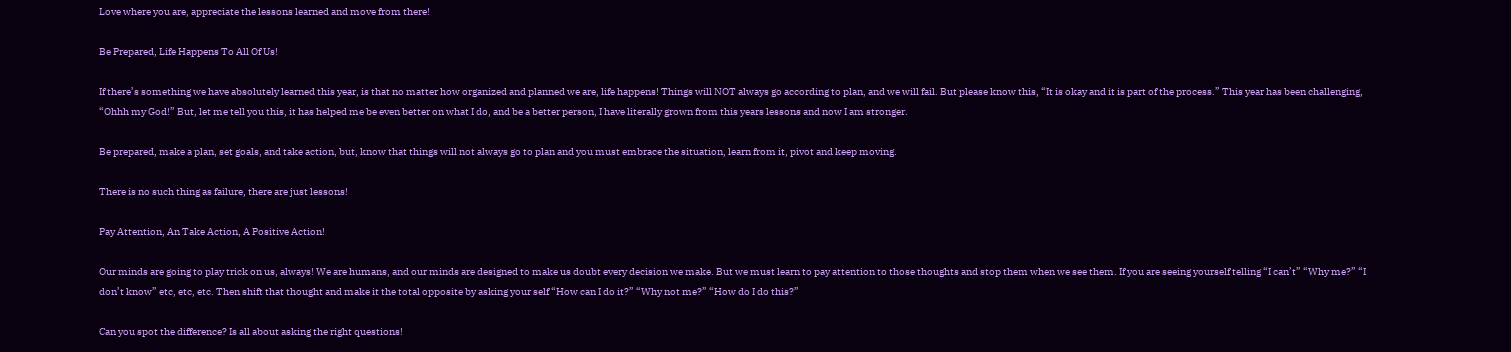Love where you are, appreciate the lessons learned and move from there!

Be Prepared, Life Happens To All Of Us!

If there’s something we have absolutely learned this year, is that no matter how organized and planned we are, life happens! Things will NOT always go according to plan, and we will fail. But please know this, “It is okay and it is part of the process.” This year has been challenging, “Ohhh my God!” But, let me tell you this, it has helped me be even better on what I do, and be a better person, I have literally grown from this years lessons and now I am stronger.

Be prepared, make a plan, set goals, and take action, but, know that things will not always go to plan and you must embrace the situation, learn from it, pivot and keep moving.

There is no such thing as failure, there are just lessons!

Pay Attention, An Take Action, A Positive Action!

Our minds are going to play trick on us, always! We are humans, and our minds are designed to make us doubt every decision we make. But we must learn to pay attention to those thoughts and stop them when we see them. If you are seeing yourself telling “I can’t” “Why me?” “I don’t know” etc, etc, etc. Then shift that thought and make it the total opposite by asking your self “How can I do it?” “Why not me?” “How do I do this?”

Can you spot the difference? Is all about asking the right questions!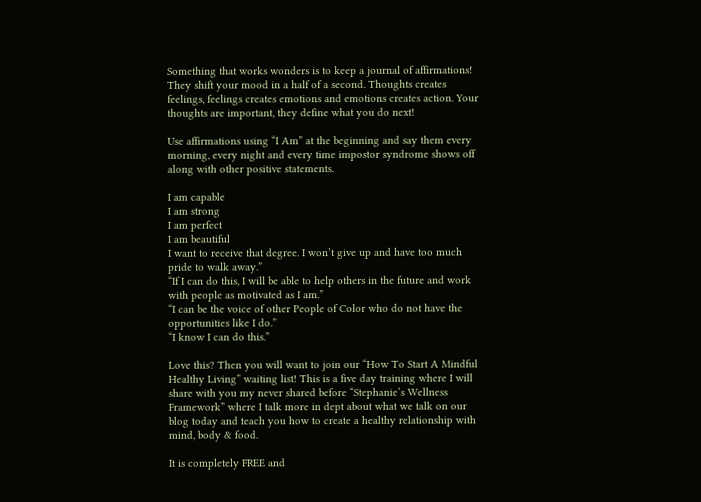Something that works wonders is to keep a journal of affirmations! They shift your mood in a half of a second. Thoughts creates feelings, feelings creates emotions and emotions creates action. Your thoughts are important, they define what you do next!

Use affirmations using “I Am” at the beginning and say them every morning, every night and every time impostor syndrome shows off along with other positive statements.

I am capable
I am strong
I am perfect
I am beautiful
I want to receive that degree. I won’t give up and have too much pride to walk away.”
“If I can do this, I will be able to help others in the future and work with people as motivated as I am.”
“I can be the voice of other People of Color who do not have the opportunities like I do.”
“I know I can do this.”

Love this? Then you will want to join our “How To Start A Mindful Healthy Living” waiting list! This is a five day training where I will share with you my never shared before “Stephanie’s Wellness Framework” where I talk more in dept about what we talk on our blog today and teach you how to create a healthy relationship with mind, body & food.

It is completely FREE and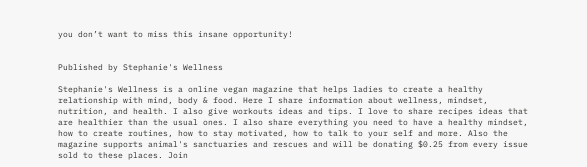you don’t want to miss this insane opportunity!


Published by Stephanie's Wellness

Stephanie's Wellness is a online vegan magazine that helps ladies to create a healthy relationship with mind, body & food. Here I share information about wellness, mindset, nutrition, and health. I also give workouts ideas and tips. I love to share recipes ideas that are healthier than the usual ones. I also share everything you need to have a healthy mindset, how to create routines, how to stay motivated, how to talk to your self and more. Also the magazine supports animal's sanctuaries and rescues and will be donating $0.25 from every issue sold to these places. Join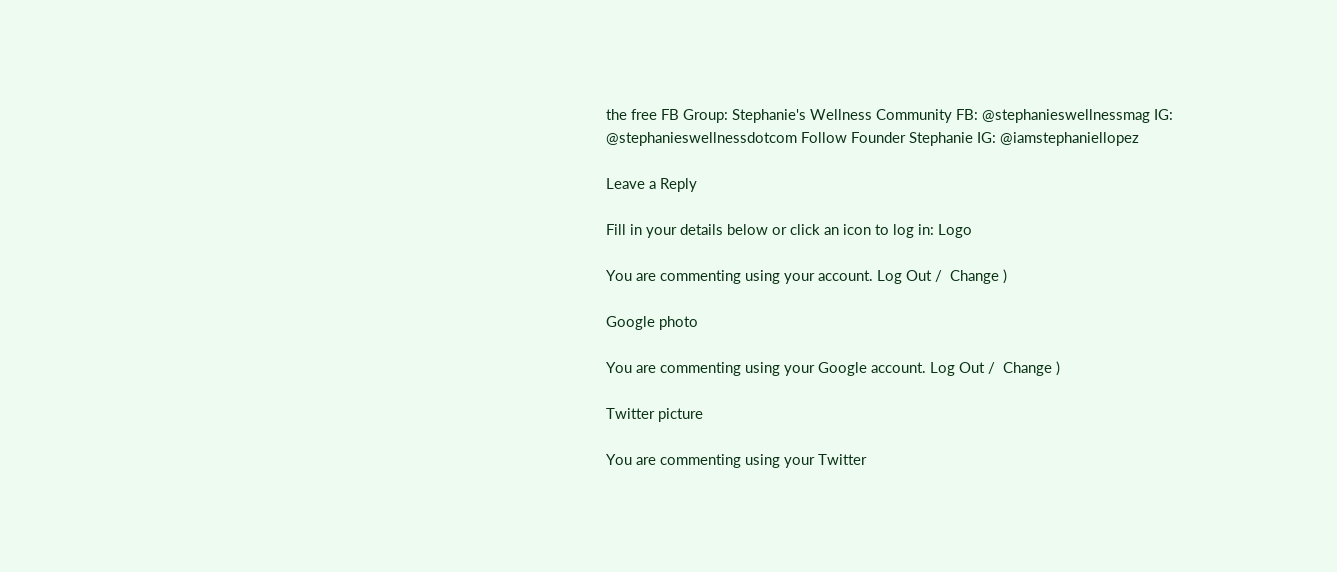the free FB Group: Stephanie's Wellness Community FB: @stephanieswellnessmag IG: @stephanieswellnessdotcom Follow Founder Stephanie IG: @iamstephaniellopez

Leave a Reply

Fill in your details below or click an icon to log in: Logo

You are commenting using your account. Log Out /  Change )

Google photo

You are commenting using your Google account. Log Out /  Change )

Twitter picture

You are commenting using your Twitter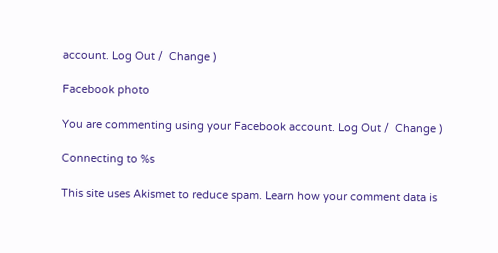account. Log Out /  Change )

Facebook photo

You are commenting using your Facebook account. Log Out /  Change )

Connecting to %s

This site uses Akismet to reduce spam. Learn how your comment data is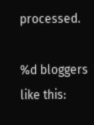processed.

%d bloggers like this: